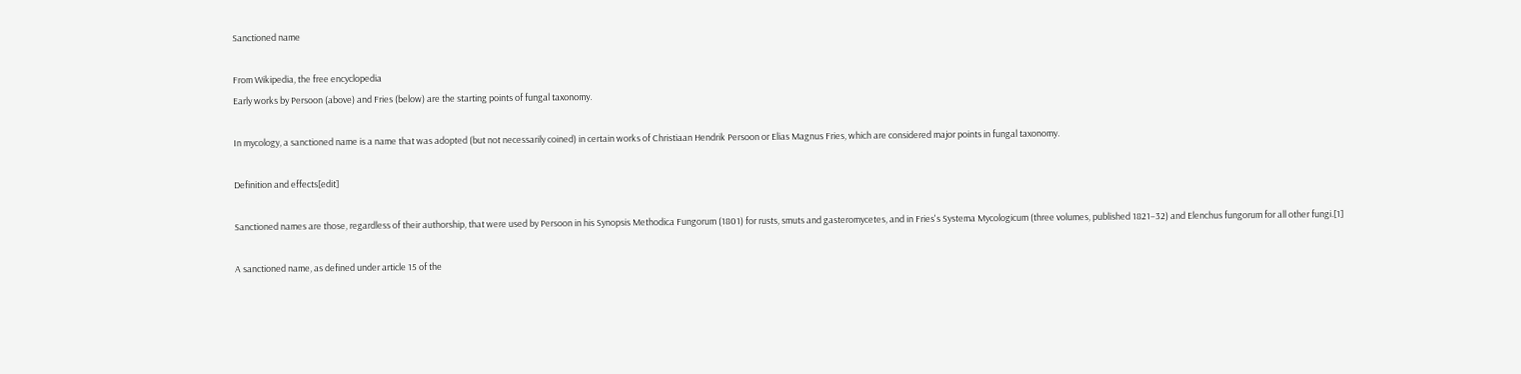Sanctioned name

From Wikipedia, the free encyclopedia
Early works by Persoon (above) and Fries (below) are the starting points of fungal taxonomy.

In mycology, a sanctioned name is a name that was adopted (but not necessarily coined) in certain works of Christiaan Hendrik Persoon or Elias Magnus Fries, which are considered major points in fungal taxonomy.

Definition and effects[edit]

Sanctioned names are those, regardless of their authorship, that were used by Persoon in his Synopsis Methodica Fungorum (1801) for rusts, smuts and gasteromycetes, and in Fries's Systema Mycologicum (three volumes, published 1821–32) and Elenchus fungorum for all other fungi.[1]

A sanctioned name, as defined under article 15 of the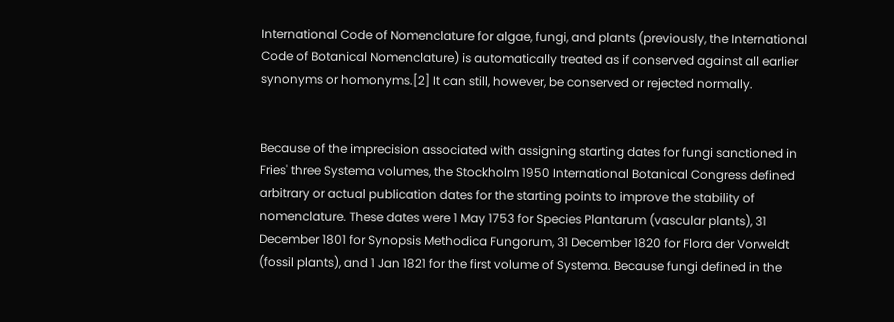International Code of Nomenclature for algae, fungi, and plants (previously, the International Code of Botanical Nomenclature) is automatically treated as if conserved against all earlier synonyms or homonyms.[2] It can still, however, be conserved or rejected normally.


Because of the imprecision associated with assigning starting dates for fungi sanctioned in Fries' three Systema volumes, the Stockholm 1950 International Botanical Congress defined arbitrary or actual publication dates for the starting points to improve the stability of nomenclature. These dates were 1 May 1753 for Species Plantarum (vascular plants), 31 December 1801 for Synopsis Methodica Fungorum, 31 December 1820 for Flora der Vorweldt (fossil plants), and 1 Jan 1821 for the first volume of Systema. Because fungi defined in the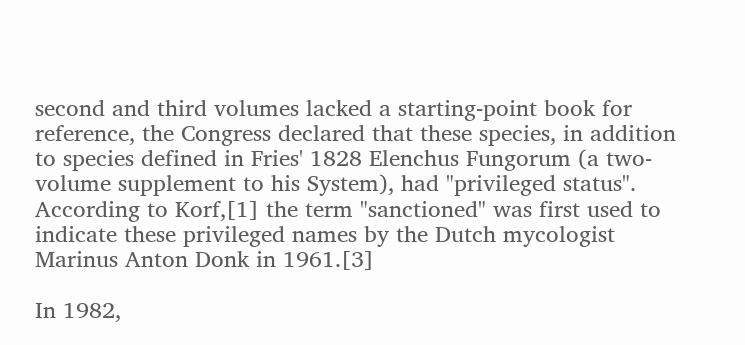second and third volumes lacked a starting-point book for reference, the Congress declared that these species, in addition to species defined in Fries' 1828 Elenchus Fungorum (a two-volume supplement to his System), had "privileged status". According to Korf,[1] the term "sanctioned" was first used to indicate these privileged names by the Dutch mycologist Marinus Anton Donk in 1961.[3]

In 1982,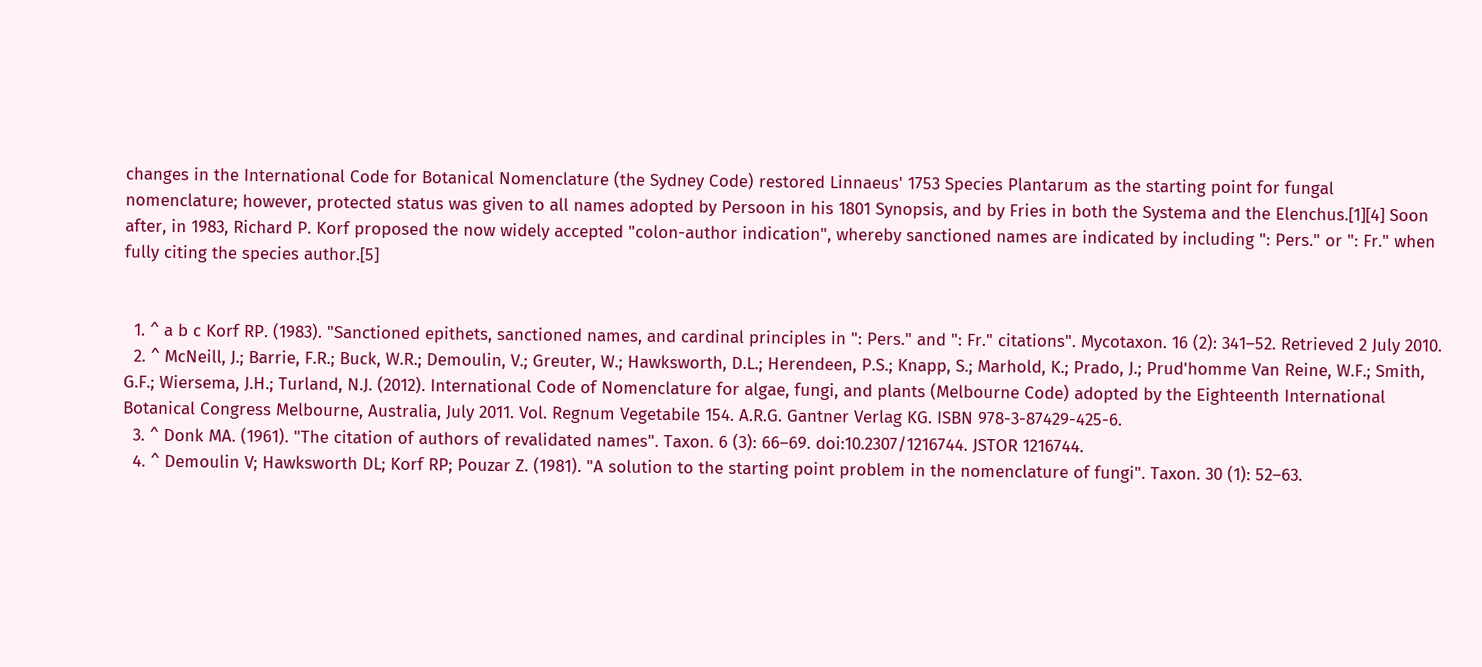changes in the International Code for Botanical Nomenclature (the Sydney Code) restored Linnaeus' 1753 Species Plantarum as the starting point for fungal nomenclature; however, protected status was given to all names adopted by Persoon in his 1801 Synopsis, and by Fries in both the Systema and the Elenchus.[1][4] Soon after, in 1983, Richard P. Korf proposed the now widely accepted "colon-author indication", whereby sanctioned names are indicated by including ": Pers." or ": Fr." when fully citing the species author.[5]


  1. ^ a b c Korf RP. (1983). "Sanctioned epithets, sanctioned names, and cardinal principles in ": Pers." and ": Fr." citations". Mycotaxon. 16 (2): 341–52. Retrieved 2 July 2010.
  2. ^ McNeill, J.; Barrie, F.R.; Buck, W.R.; Demoulin, V.; Greuter, W.; Hawksworth, D.L.; Herendeen, P.S.; Knapp, S.; Marhold, K.; Prado, J.; Prud'homme Van Reine, W.F.; Smith, G.F.; Wiersema, J.H.; Turland, N.J. (2012). International Code of Nomenclature for algae, fungi, and plants (Melbourne Code) adopted by the Eighteenth International Botanical Congress Melbourne, Australia, July 2011. Vol. Regnum Vegetabile 154. A.R.G. Gantner Verlag KG. ISBN 978-3-87429-425-6.
  3. ^ Donk MA. (1961). "The citation of authors of revalidated names". Taxon. 6 (3): 66–69. doi:10.2307/1216744. JSTOR 1216744.
  4. ^ Demoulin V; Hawksworth DL; Korf RP; Pouzar Z. (1981). "A solution to the starting point problem in the nomenclature of fungi". Taxon. 30 (1): 52–63.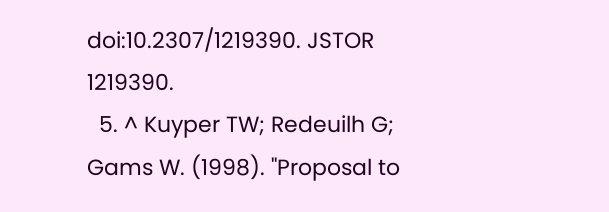doi:10.2307/1219390. JSTOR 1219390.
  5. ^ Kuyper TW; Redeuilh G; Gams W. (1998). "Proposal to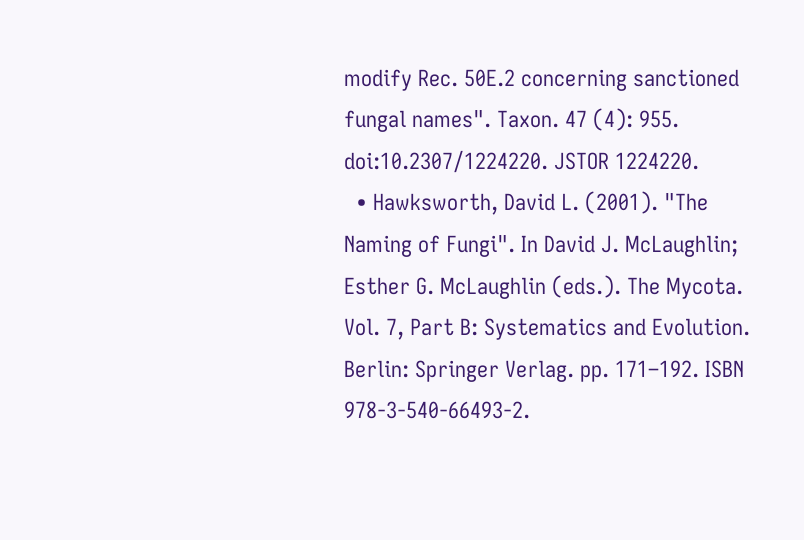modify Rec. 50E.2 concerning sanctioned fungal names". Taxon. 47 (4): 955. doi:10.2307/1224220. JSTOR 1224220.
  • Hawksworth, David L. (2001). "The Naming of Fungi". In David J. McLaughlin; Esther G. McLaughlin (eds.). The Mycota. Vol. 7, Part B: Systematics and Evolution. Berlin: Springer Verlag. pp. 171–192. ISBN 978-3-540-66493-2.